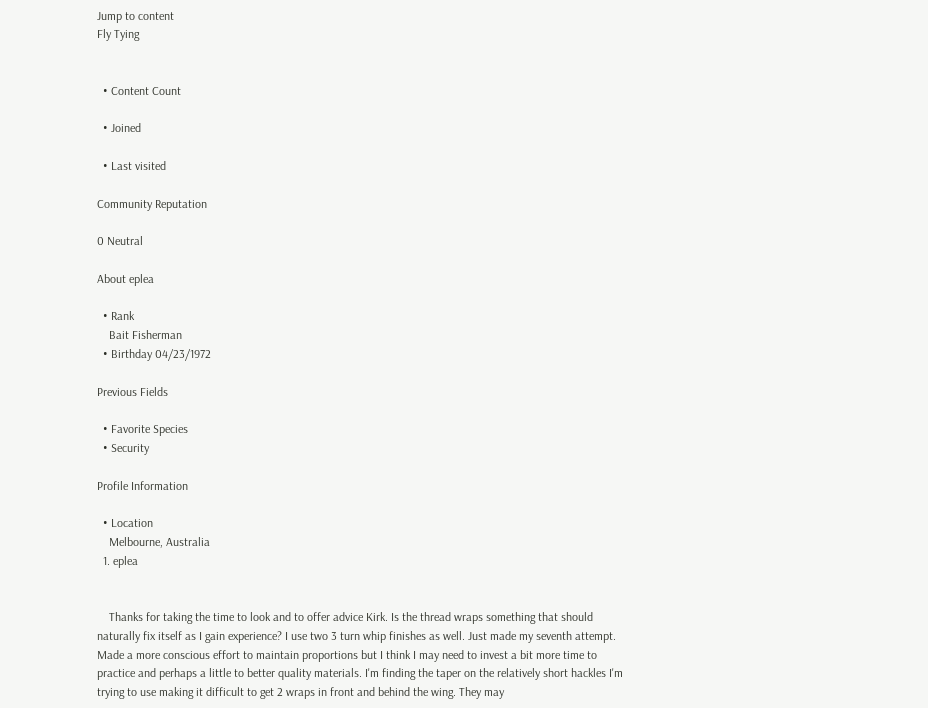Jump to content
Fly Tying


  • Content Count

  • Joined

  • Last visited

Community Reputation

0 Neutral

About eplea

  • Rank
    Bait Fisherman
  • Birthday 04/23/1972

Previous Fields

  • Favorite Species
  • Security

Profile Information

  • Location
    Melbourne, Australia
  1. eplea


    Thanks for taking the time to look and to offer advice Kirk. Is the thread wraps something that should naturally fix itself as I gain experience? I use two 3 turn whip finishes as well. Just made my seventh attempt. Made a more conscious effort to maintain proportions but I think I may need to invest a bit more time to practice and perhaps a little to better quality materials. I'm finding the taper on the relatively short hackles I'm trying to use making it difficult to get 2 wraps in front and behind the wing. They may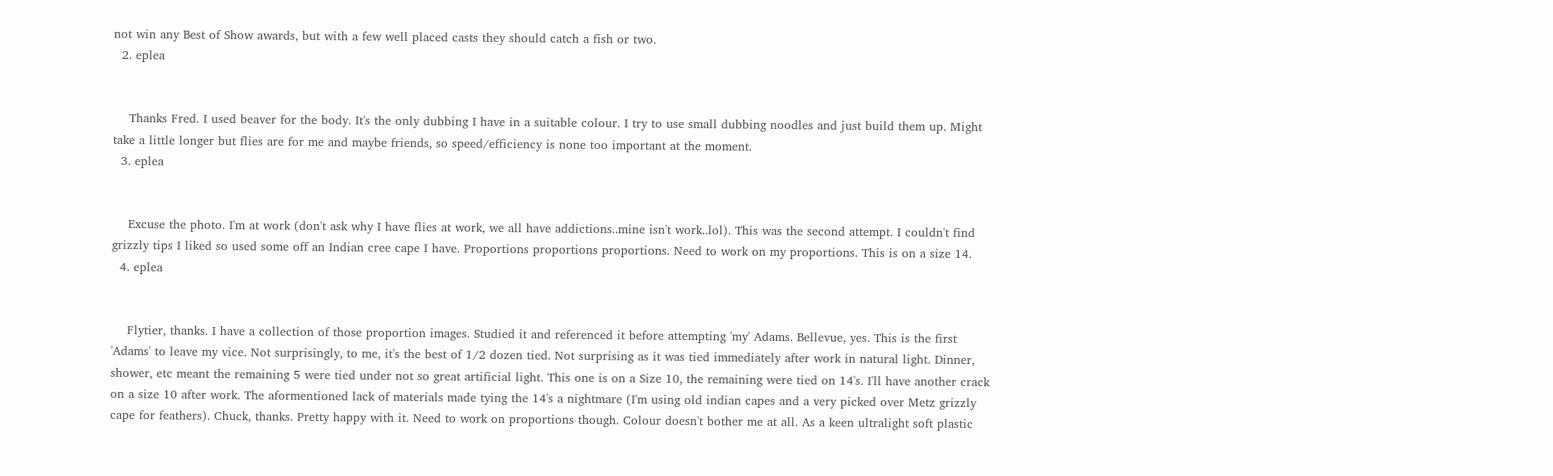not win any Best of Show awards, but with a few well placed casts they should catch a fish or two.
  2. eplea


    Thanks Fred. I used beaver for the body. It's the only dubbing I have in a suitable colour. I try to use small dubbing noodles and just build them up. Might take a little longer but flies are for me and maybe friends, so speed/efficiency is none too important at the moment.
  3. eplea


    Excuse the photo. I'm at work (don't ask why I have flies at work, we all have addictions..mine isn't work..lol). This was the second attempt. I couldn't find grizzly tips I liked so used some off an Indian cree cape I have. Proportions proportions proportions. Need to work on my proportions. This is on a size 14.
  4. eplea


    Flytier, thanks. I have a collection of those proportion images. Studied it and referenced it before attempting 'my' Adams. Bellevue, yes. This is the first 'Adams' to leave my vice. Not surprisingly, to me, it's the best of 1/2 dozen tied. Not surprising as it was tied immediately after work in natural light. Dinner, shower, etc meant the remaining 5 were tied under not so great artificial light. This one is on a Size 10, the remaining were tied on 14's. I'll have another crack on a size 10 after work. The aformentioned lack of materials made tying the 14's a nightmare (I'm using old indian capes and a very picked over Metz grizzly cape for feathers). Chuck, thanks. Pretty happy with it. Need to work on proportions though. Colour doesn't bother me at all. As a keen ultralight soft plastic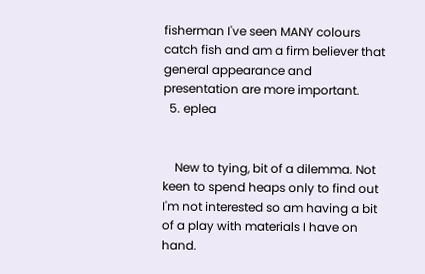fisherman I've seen MANY colours catch fish and am a firm believer that general appearance and presentation are more important.
  5. eplea


    New to tying, bit of a dilemma. Not keen to spend heaps only to find out I'm not interested so am having a bit of a play with materials I have on hand.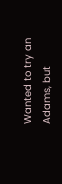Wanted to try an Adams, but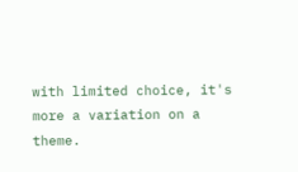with limited choice, it's more a variation on a theme.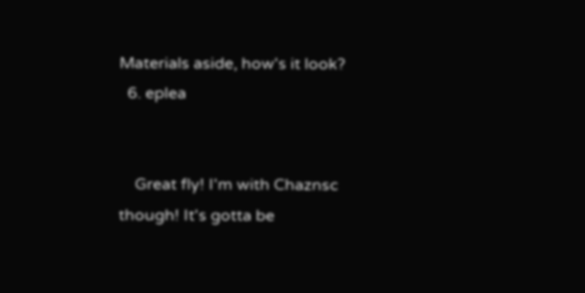Materials aside, how's it look?
  6. eplea


    Great fly! I'm with Chaznsc though! It's gotta be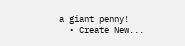a giant penny!
  • Create New...